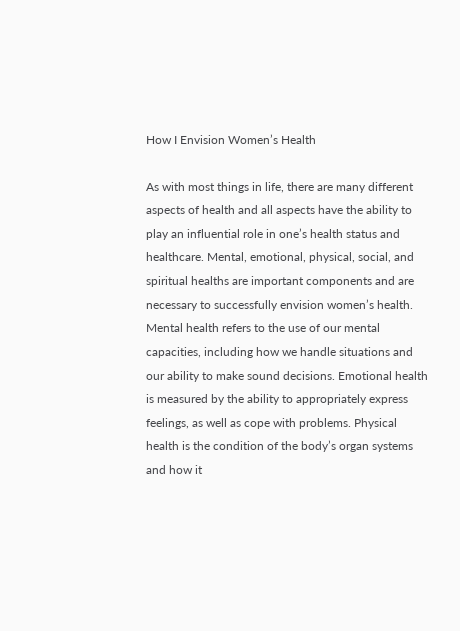How I Envision Women’s Health

As with most things in life, there are many different aspects of health and all aspects have the ability to play an influential role in one’s health status and healthcare. Mental, emotional, physical, social, and spiritual healths are important components and are necessary to successfully envision women’s health. Mental health refers to the use of our mental capacities, including how we handle situations and our ability to make sound decisions. Emotional health is measured by the ability to appropriately express feelings, as well as cope with problems. Physical health is the condition of the body’s organ systems and how it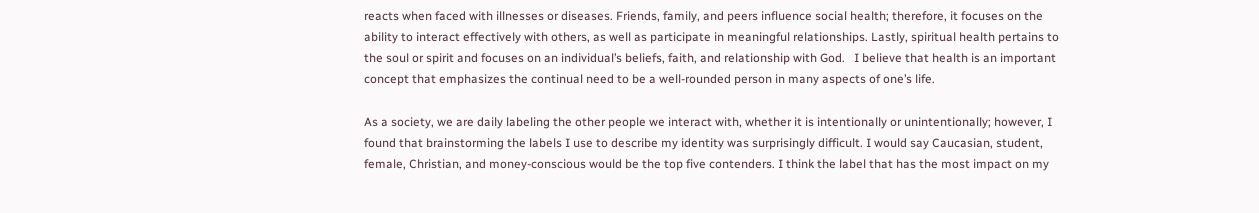reacts when faced with illnesses or diseases. Friends, family, and peers influence social health; therefore, it focuses on the ability to interact effectively with others, as well as participate in meaningful relationships. Lastly, spiritual health pertains to the soul or spirit and focuses on an individual’s beliefs, faith, and relationship with God.   I believe that health is an important concept that emphasizes the continual need to be a well-rounded person in many aspects of one’s life.

As a society, we are daily labeling the other people we interact with, whether it is intentionally or unintentionally; however, I found that brainstorming the labels I use to describe my identity was surprisingly difficult. I would say Caucasian, student, female, Christian, and money-conscious would be the top five contenders. I think the label that has the most impact on my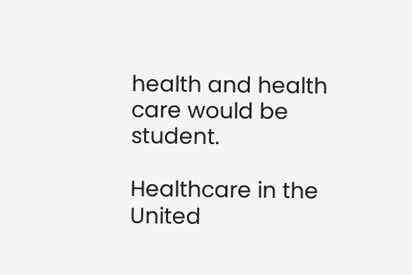health and health care would be student.

Healthcare in the United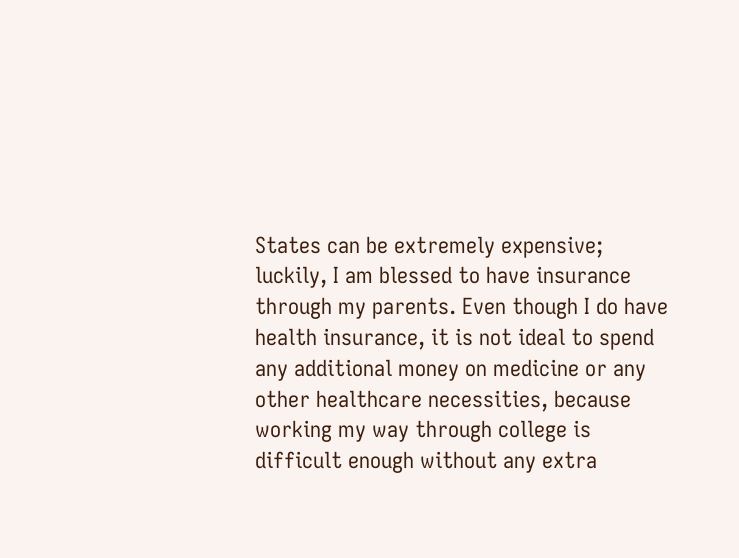States can be extremely expensive; luckily, I am blessed to have insurance through my parents. Even though I do have health insurance, it is not ideal to spend any additional money on medicine or any other healthcare necessities, because working my way through college is difficult enough without any extra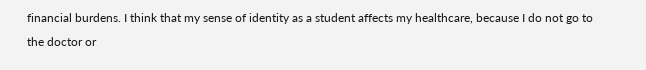financial burdens. I think that my sense of identity as a student affects my healthcare, because I do not go to the doctor or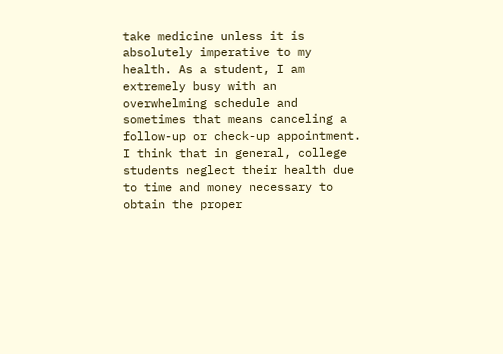take medicine unless it is absolutely imperative to my health. As a student, I am extremely busy with an overwhelming schedule and sometimes that means canceling a follow-up or check-up appointment. I think that in general, college students neglect their health due to time and money necessary to obtain the proper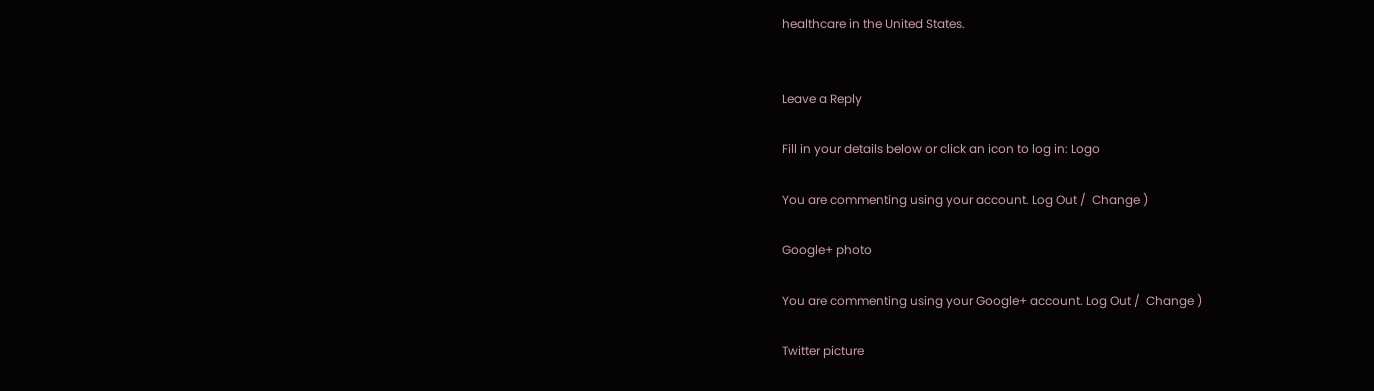healthcare in the United States.


Leave a Reply

Fill in your details below or click an icon to log in: Logo

You are commenting using your account. Log Out /  Change )

Google+ photo

You are commenting using your Google+ account. Log Out /  Change )

Twitter picture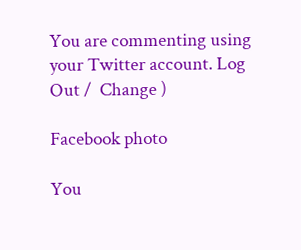You are commenting using your Twitter account. Log Out /  Change )

Facebook photo

You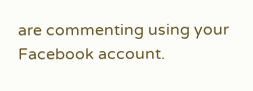are commenting using your Facebook account.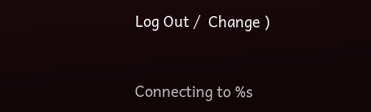Log Out /  Change )


Connecting to %s